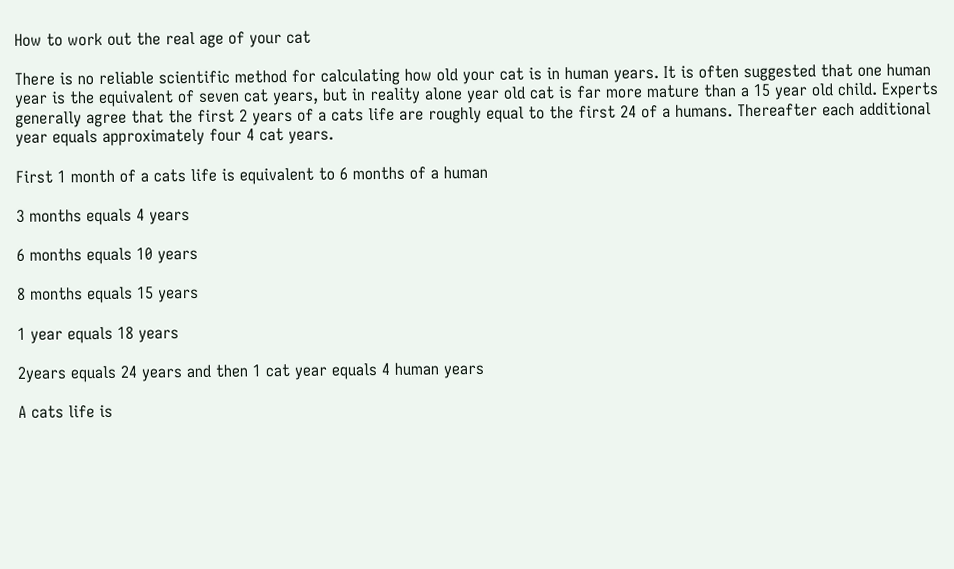How to work out the real age of your cat

There is no reliable scientific method for calculating how old your cat is in human years. It is often suggested that one human year is the equivalent of seven cat years, but in reality alone year old cat is far more mature than a 15 year old child. Experts generally agree that the first 2 years of a cats life are roughly equal to the first 24 of a humans. Thereafter each additional year equals approximately four 4 cat years.

First 1 month of a cats life is equivalent to 6 months of a human

3 months equals 4 years

6 months equals 10 years

8 months equals 15 years

1 year equals 18 years

2years equals 24 years and then 1 cat year equals 4 human years

A cats life is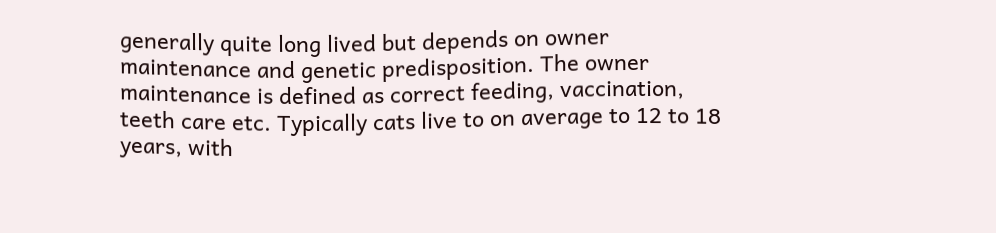generally quite long lived but depends on owner maintenance and genetic predisposition. The owner maintenance is defined as correct feeding, vaccination, teeth care etc. Typically cats live to on average to 12 to 18 years, with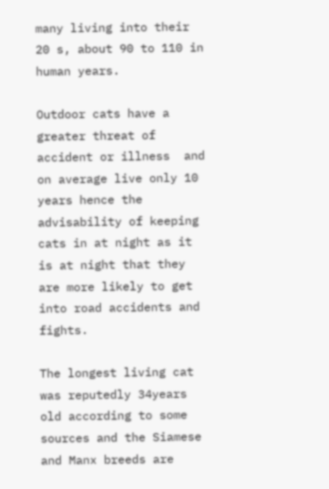many living into their 20 s, about 90 to 110 in human years.

Outdoor cats have a greater threat of accident or illness  and on average live only 10 years hence the advisability of keeping cats in at night as it is at night that they are more likely to get into road accidents and fights.

The longest living cat was reputedly 34years old according to some sources and the Siamese and Manx breeds are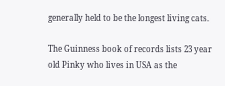generally held to be the longest living cats.

The Guinness book of records lists 23 year old Pinky who lives in USA as the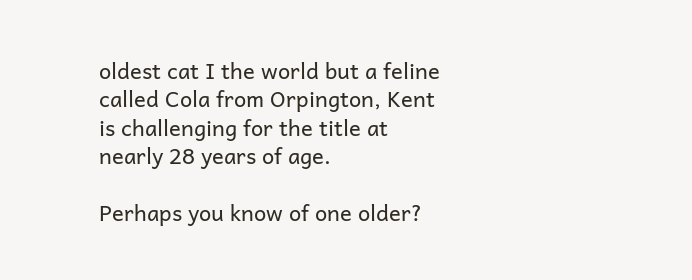oldest cat I the world but a feline called Cola from Orpington, Kent is challenging for the title at nearly 28 years of age.

Perhaps you know of one older?